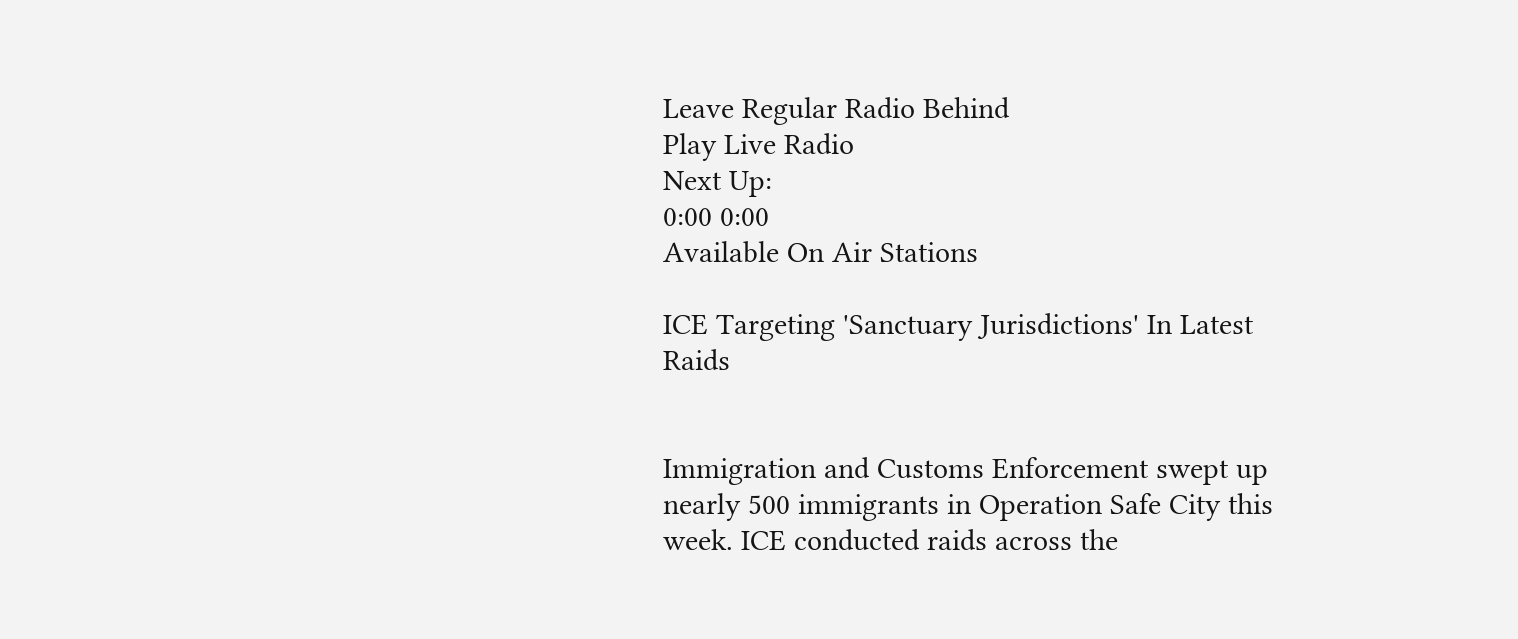Leave Regular Radio Behind
Play Live Radio
Next Up:
0:00 0:00
Available On Air Stations

ICE Targeting 'Sanctuary Jurisdictions' In Latest Raids


Immigration and Customs Enforcement swept up nearly 500 immigrants in Operation Safe City this week. ICE conducted raids across the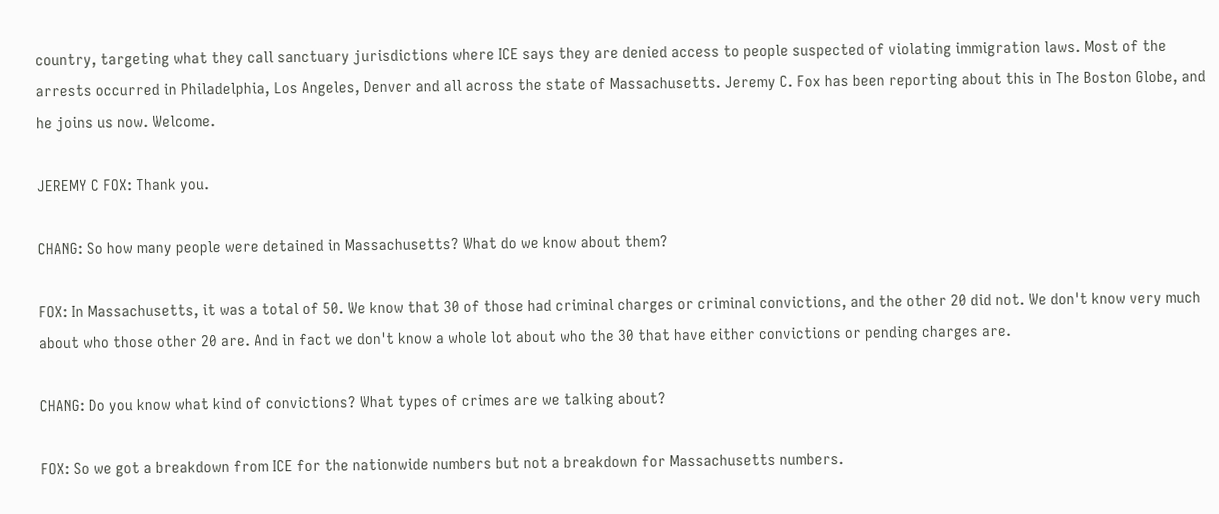country, targeting what they call sanctuary jurisdictions where ICE says they are denied access to people suspected of violating immigration laws. Most of the arrests occurred in Philadelphia, Los Angeles, Denver and all across the state of Massachusetts. Jeremy C. Fox has been reporting about this in The Boston Globe, and he joins us now. Welcome.

JEREMY C FOX: Thank you.

CHANG: So how many people were detained in Massachusetts? What do we know about them?

FOX: In Massachusetts, it was a total of 50. We know that 30 of those had criminal charges or criminal convictions, and the other 20 did not. We don't know very much about who those other 20 are. And in fact we don't know a whole lot about who the 30 that have either convictions or pending charges are.

CHANG: Do you know what kind of convictions? What types of crimes are we talking about?

FOX: So we got a breakdown from ICE for the nationwide numbers but not a breakdown for Massachusetts numbers.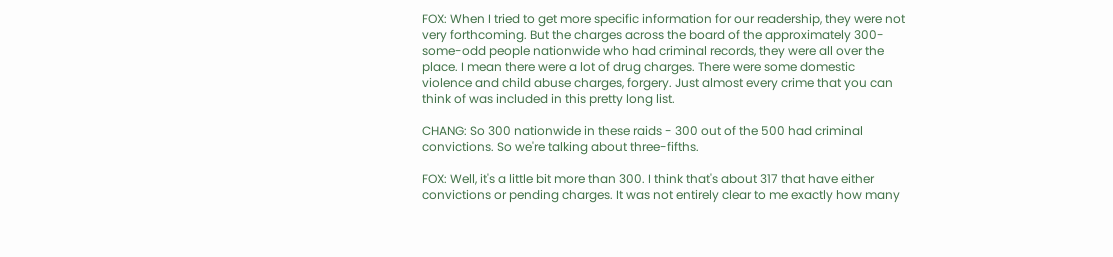FOX: When I tried to get more specific information for our readership, they were not very forthcoming. But the charges across the board of the approximately 300-some-odd people nationwide who had criminal records, they were all over the place. I mean there were a lot of drug charges. There were some domestic violence and child abuse charges, forgery. Just almost every crime that you can think of was included in this pretty long list.

CHANG: So 300 nationwide in these raids - 300 out of the 500 had criminal convictions. So we're talking about three-fifths.

FOX: Well, it's a little bit more than 300. I think that's about 317 that have either convictions or pending charges. It was not entirely clear to me exactly how many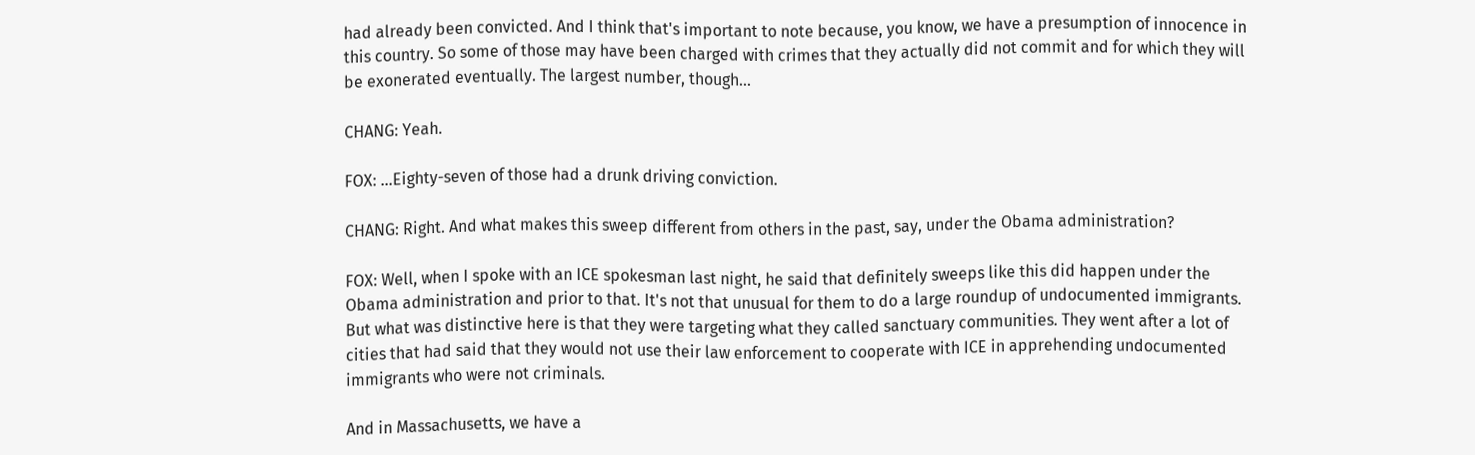had already been convicted. And I think that's important to note because, you know, we have a presumption of innocence in this country. So some of those may have been charged with crimes that they actually did not commit and for which they will be exonerated eventually. The largest number, though...

CHANG: Yeah.

FOX: ...Eighty-seven of those had a drunk driving conviction.

CHANG: Right. And what makes this sweep different from others in the past, say, under the Obama administration?

FOX: Well, when I spoke with an ICE spokesman last night, he said that definitely sweeps like this did happen under the Obama administration and prior to that. It's not that unusual for them to do a large roundup of undocumented immigrants. But what was distinctive here is that they were targeting what they called sanctuary communities. They went after a lot of cities that had said that they would not use their law enforcement to cooperate with ICE in apprehending undocumented immigrants who were not criminals.

And in Massachusetts, we have a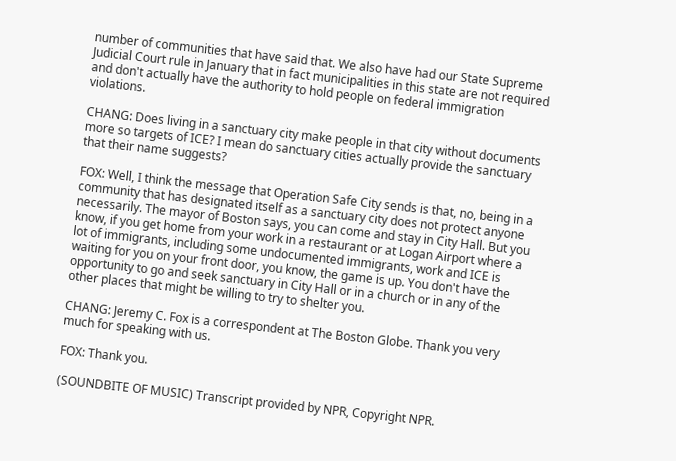number of communities that have said that. We also have had our State Supreme Judicial Court rule in January that in fact municipalities in this state are not required and don't actually have the authority to hold people on federal immigration violations.

CHANG: Does living in a sanctuary city make people in that city without documents more so targets of ICE? I mean do sanctuary cities actually provide the sanctuary that their name suggests?

FOX: Well, I think the message that Operation Safe City sends is that, no, being in a community that has designated itself as a sanctuary city does not protect anyone necessarily. The mayor of Boston says, you can come and stay in City Hall. But you know, if you get home from your work in a restaurant or at Logan Airport where a lot of immigrants, including some undocumented immigrants, work and ICE is waiting for you on your front door, you know, the game is up. You don't have the opportunity to go and seek sanctuary in City Hall or in a church or in any of the other places that might be willing to try to shelter you.

CHANG: Jeremy C. Fox is a correspondent at The Boston Globe. Thank you very much for speaking with us.

FOX: Thank you.

(SOUNDBITE OF MUSIC) Transcript provided by NPR, Copyright NPR.